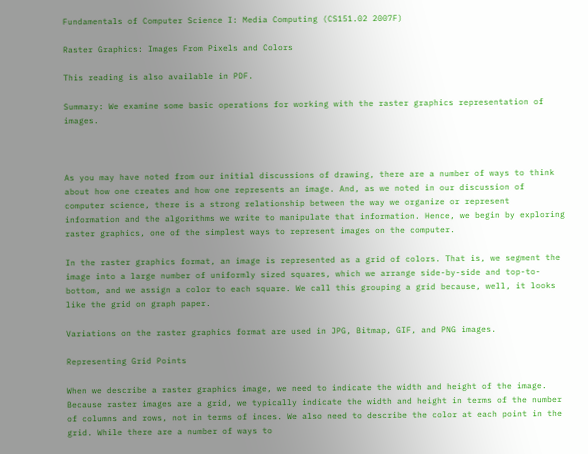Fundamentals of Computer Science I: Media Computing (CS151.02 2007F)

Raster Graphics: Images From Pixels and Colors

This reading is also available in PDF.

Summary: We examine some basic operations for working with the raster graphics representation of images.



As you may have noted from our initial discussions of drawing, there are a number of ways to think about how one creates and how one represents an image. And, as we noted in our discussion of computer science, there is a strong relationship between the way we organize or represent information and the algorithms we write to manipulate that information. Hence, we begin by exploring raster graphics, one of the simplest ways to represent images on the computer.

In the raster graphics format, an image is represented as a grid of colors. That is, we segment the image into a large number of uniformly sized squares, which we arrange side-by-side and top-to-bottom, and we assign a color to each square. We call this grouping a grid because, well, it looks like the grid on graph paper.

Variations on the raster graphics format are used in JPG, Bitmap, GIF, and PNG images.

Representing Grid Points

When we describe a raster graphics image, we need to indicate the width and height of the image. Because raster images are a grid, we typically indicate the width and height in terms of the number of columns and rows, not in terms of inces. We also need to describe the color at each point in the grid. While there are a number of ways to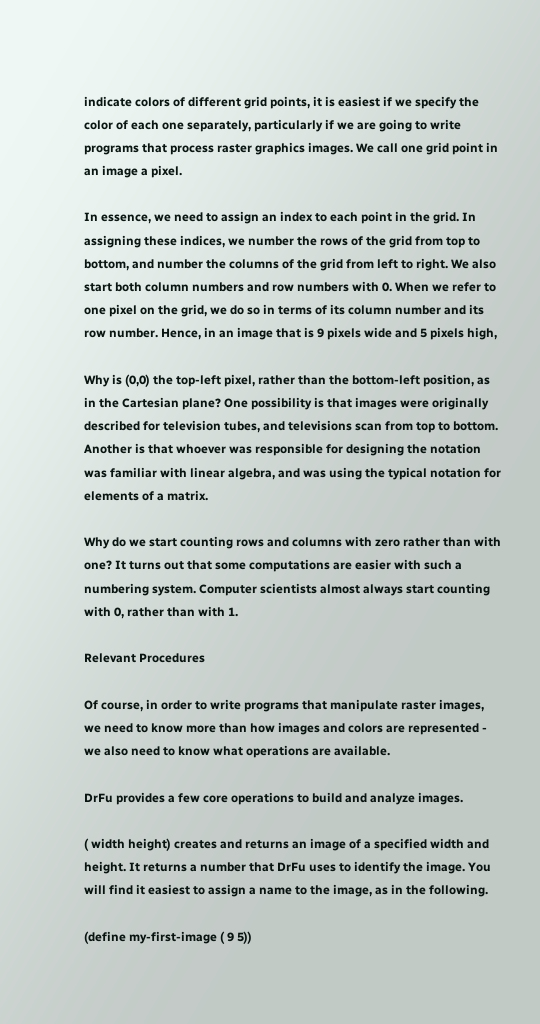indicate colors of different grid points, it is easiest if we specify the color of each one separately, particularly if we are going to write programs that process raster graphics images. We call one grid point in an image a pixel.

In essence, we need to assign an index to each point in the grid. In assigning these indices, we number the rows of the grid from top to bottom, and number the columns of the grid from left to right. We also start both column numbers and row numbers with 0. When we refer to one pixel on the grid, we do so in terms of its column number and its row number. Hence, in an image that is 9 pixels wide and 5 pixels high,

Why is (0,0) the top-left pixel, rather than the bottom-left position, as in the Cartesian plane? One possibility is that images were originally described for television tubes, and televisions scan from top to bottom. Another is that whoever was responsible for designing the notation was familiar with linear algebra, and was using the typical notation for elements of a matrix.

Why do we start counting rows and columns with zero rather than with one? It turns out that some computations are easier with such a numbering system. Computer scientists almost always start counting with 0, rather than with 1.

Relevant Procedures

Of course, in order to write programs that manipulate raster images, we need to know more than how images and colors are represented - we also need to know what operations are available.

DrFu provides a few core operations to build and analyze images.

( width height) creates and returns an image of a specified width and height. It returns a number that DrFu uses to identify the image. You will find it easiest to assign a name to the image, as in the following.

(define my-first-image ( 9 5))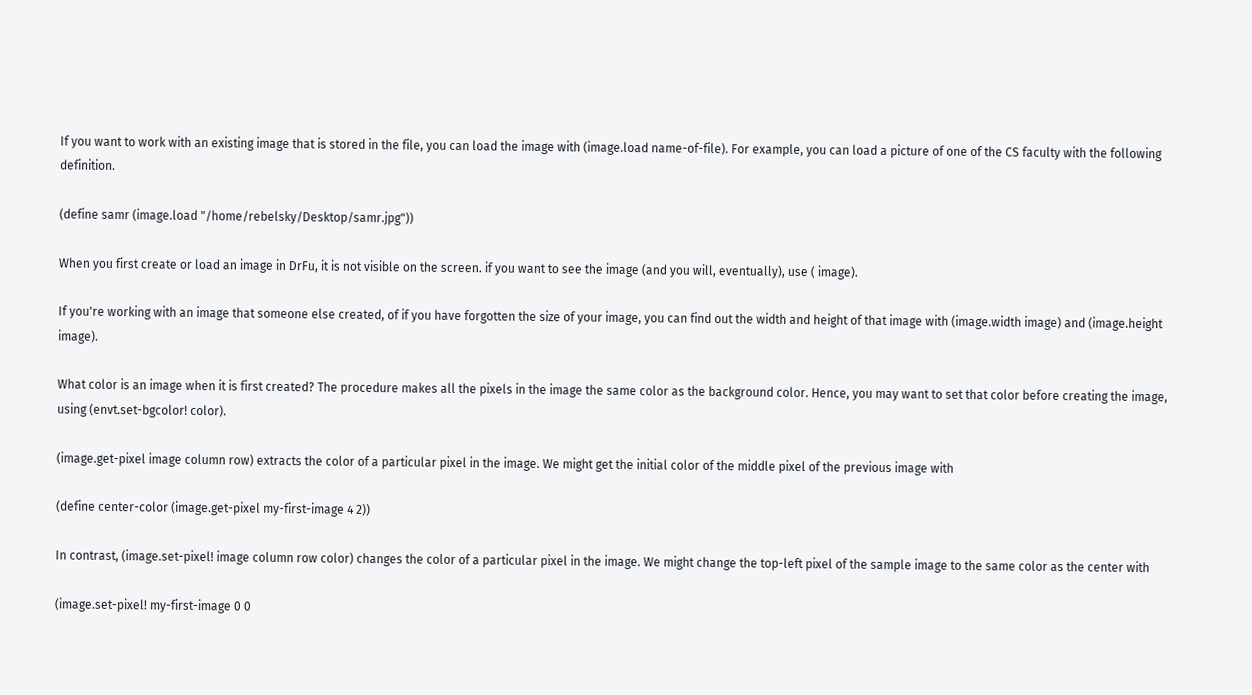If you want to work with an existing image that is stored in the file, you can load the image with (image.load name-of-file). For example, you can load a picture of one of the CS faculty with the following definition.

(define samr (image.load "/home/rebelsky/Desktop/samr.jpg"))

When you first create or load an image in DrFu, it is not visible on the screen. if you want to see the image (and you will, eventually), use ( image).

If you're working with an image that someone else created, of if you have forgotten the size of your image, you can find out the width and height of that image with (image.width image) and (image.height image).

What color is an image when it is first created? The procedure makes all the pixels in the image the same color as the background color. Hence, you may want to set that color before creating the image, using (envt.set-bgcolor! color).

(image.get-pixel image column row) extracts the color of a particular pixel in the image. We might get the initial color of the middle pixel of the previous image with

(define center-color (image.get-pixel my-first-image 4 2))

In contrast, (image.set-pixel! image column row color) changes the color of a particular pixel in the image. We might change the top-left pixel of the sample image to the same color as the center with

(image.set-pixel! my-first-image 0 0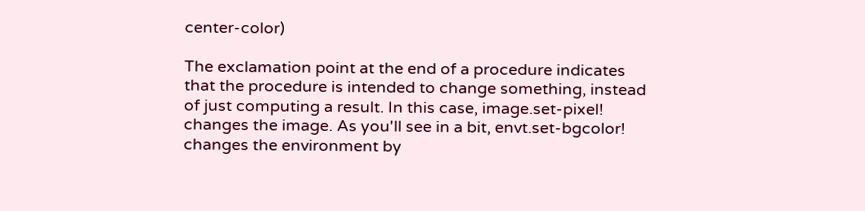center-color)

The exclamation point at the end of a procedure indicates that the procedure is intended to change something, instead of just computing a result. In this case, image.set-pixel! changes the image. As you'll see in a bit, envt.set-bgcolor! changes the environment by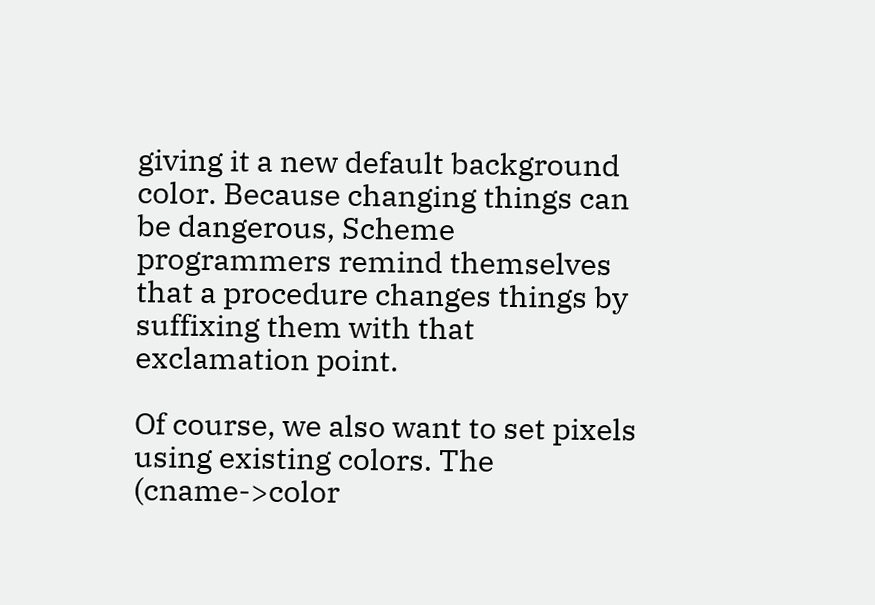giving it a new default background color. Because changing things can be dangerous, Scheme programmers remind themselves that a procedure changes things by suffixing them with that exclamation point.

Of course, we also want to set pixels using existing colors. The (cname->color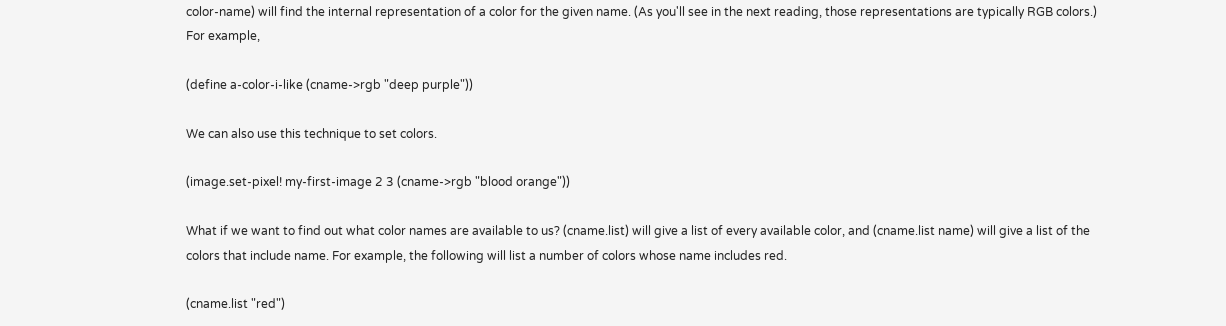color-name) will find the internal representation of a color for the given name. (As you'll see in the next reading, those representations are typically RGB colors.) For example,

(define a-color-i-like (cname->rgb "deep purple"))

We can also use this technique to set colors.

(image.set-pixel! my-first-image 2 3 (cname->rgb "blood orange"))

What if we want to find out what color names are available to us? (cname.list) will give a list of every available color, and (cname.list name) will give a list of the colors that include name. For example, the following will list a number of colors whose name includes red.

(cname.list "red")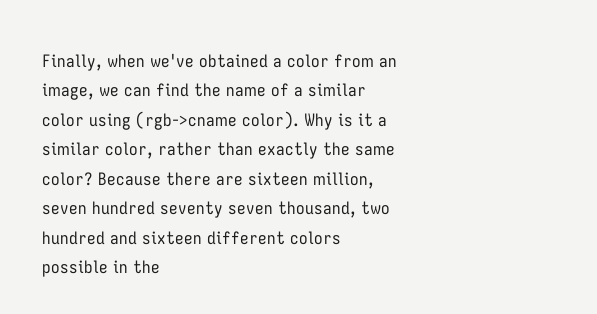Finally, when we've obtained a color from an image, we can find the name of a similar color using (rgb->cname color). Why is it a similar color, rather than exactly the same color? Because there are sixteen million, seven hundred seventy seven thousand, two hundred and sixteen different colors possible in the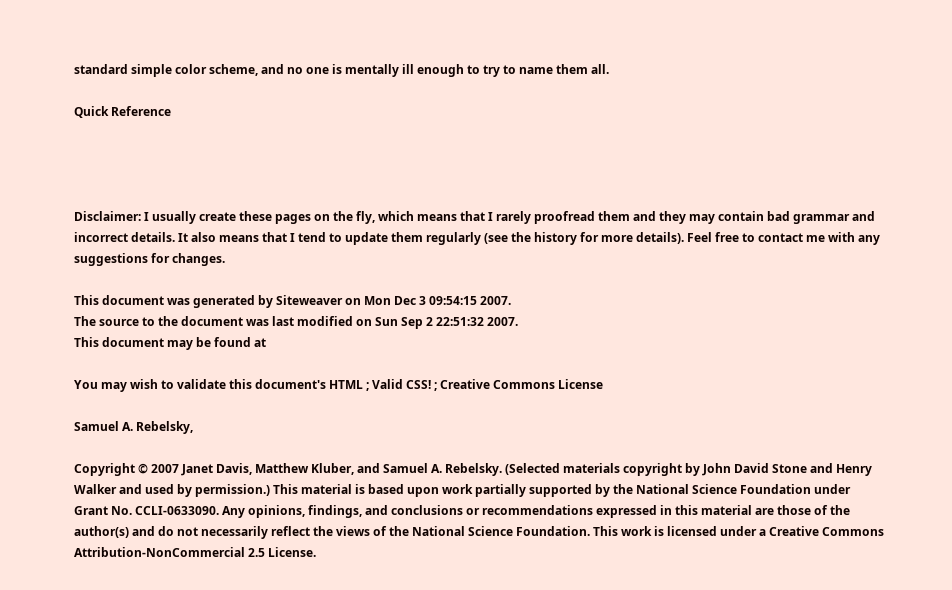standard simple color scheme, and no one is mentally ill enough to try to name them all.

Quick Reference




Disclaimer: I usually create these pages on the fly, which means that I rarely proofread them and they may contain bad grammar and incorrect details. It also means that I tend to update them regularly (see the history for more details). Feel free to contact me with any suggestions for changes.

This document was generated by Siteweaver on Mon Dec 3 09:54:15 2007.
The source to the document was last modified on Sun Sep 2 22:51:32 2007.
This document may be found at

You may wish to validate this document's HTML ; Valid CSS! ; Creative Commons License

Samuel A. Rebelsky,

Copyright © 2007 Janet Davis, Matthew Kluber, and Samuel A. Rebelsky. (Selected materials copyright by John David Stone and Henry Walker and used by permission.) This material is based upon work partially supported by the National Science Foundation under Grant No. CCLI-0633090. Any opinions, findings, and conclusions or recommendations expressed in this material are those of the author(s) and do not necessarily reflect the views of the National Science Foundation. This work is licensed under a Creative Commons Attribution-NonCommercial 2.5 License.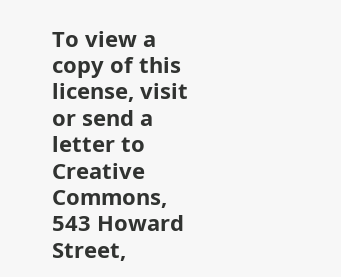To view a copy of this license, visit or send a letter to Creative Commons, 543 Howard Street,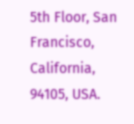5th Floor, San Francisco, California, 94105, USA.